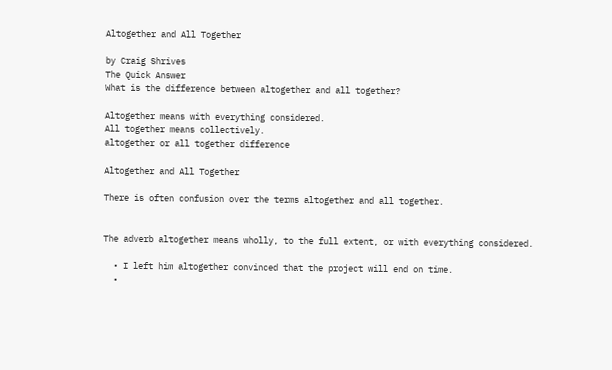Altogether and All Together

by Craig Shrives
The Quick Answer
What is the difference between altogether and all together?

Altogether means with everything considered.
All together means collectively.
altogether or all together difference

Altogether and All Together

There is often confusion over the terms altogether and all together.


The adverb altogether means wholly, to the full extent, or with everything considered.

  • I left him altogether convinced that the project will end on time.
  •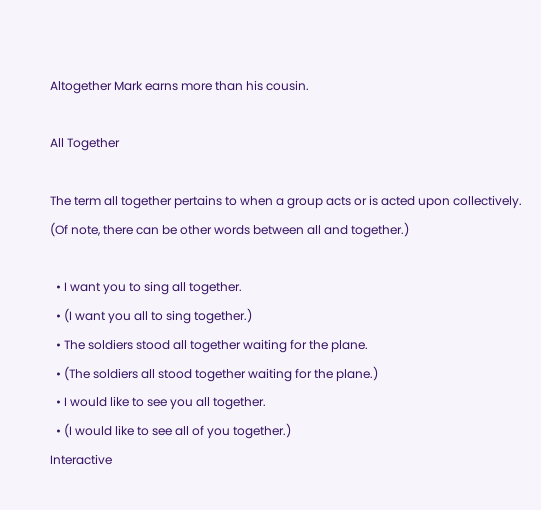Altogether Mark earns more than his cousin.

All Together

The term all together pertains to when a group acts or is acted upon collectively. (Of note, there can be other words between all and together.)

  • I want you to sing all together.
  • (I want you all to sing together.)
  • The soldiers stood all together waiting for the plane.
  • (The soldiers all stood together waiting for the plane.)
  • I would like to see you all together.
  • (I would like to see all of you together.)
Interactive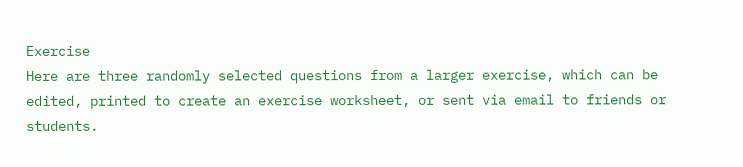Exercise
Here are three randomly selected questions from a larger exercise, which can be edited, printed to create an exercise worksheet, or sent via email to friends or students.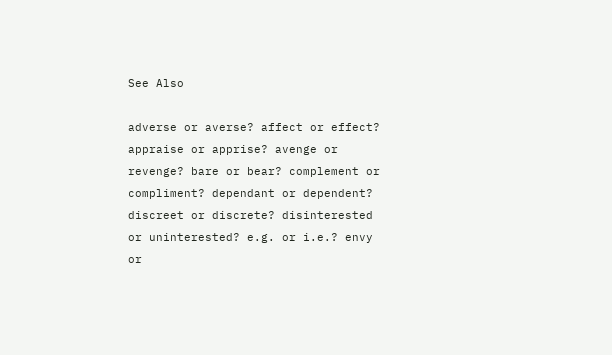See Also

adverse or averse? affect or effect? appraise or apprise? avenge or revenge? bare or bear? complement or compliment? dependant or dependent? discreet or discrete? disinterested or uninterested? e.g. or i.e.? envy or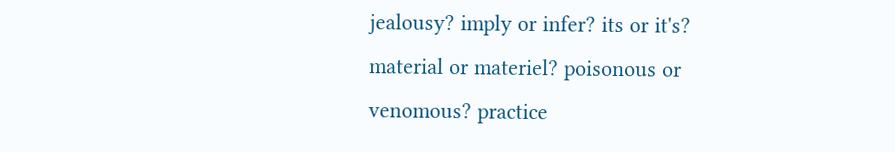jealousy? imply or infer? its or it's? material or materiel? poisonous or venomous? practice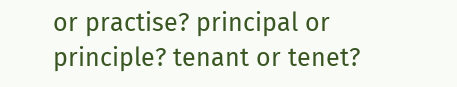or practise? principal or principle? tenant or tenet?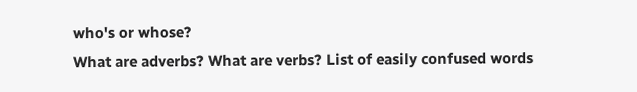who's or whose?
What are adverbs? What are verbs? List of easily confused words